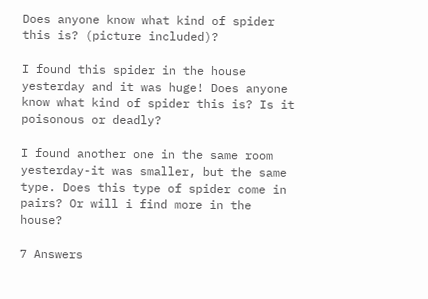Does anyone know what kind of spider this is? (picture included)?

I found this spider in the house yesterday and it was huge! Does anyone know what kind of spider this is? Is it poisonous or deadly?

I found another one in the same room yesterday-it was smaller, but the same type. Does this type of spider come in pairs? Or will i find more in the house?

7 Answers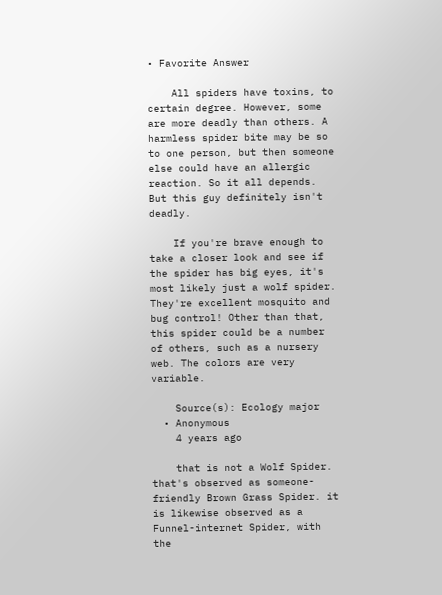• Favorite Answer

    All spiders have toxins, to certain degree. However, some are more deadly than others. A harmless spider bite may be so to one person, but then someone else could have an allergic reaction. So it all depends. But this guy definitely isn't deadly.

    If you're brave enough to take a closer look and see if the spider has big eyes, it's most likely just a wolf spider. They're excellent mosquito and bug control! Other than that, this spider could be a number of others, such as a nursery web. The colors are very variable.

    Source(s): Ecology major
  • Anonymous
    4 years ago

    that is not a Wolf Spider. that's observed as someone-friendly Brown Grass Spider. it is likewise observed as a Funnel-internet Spider, with the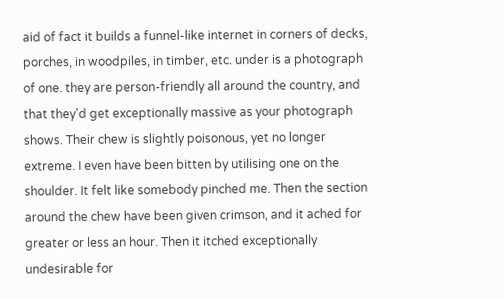aid of fact it builds a funnel-like internet in corners of decks, porches, in woodpiles, in timber, etc. under is a photograph of one. they are person-friendly all around the country, and that they'd get exceptionally massive as your photograph shows. Their chew is slightly poisonous, yet no longer extreme. I even have been bitten by utilising one on the shoulder. It felt like somebody pinched me. Then the section around the chew have been given crimson, and it ached for greater or less an hour. Then it itched exceptionally undesirable for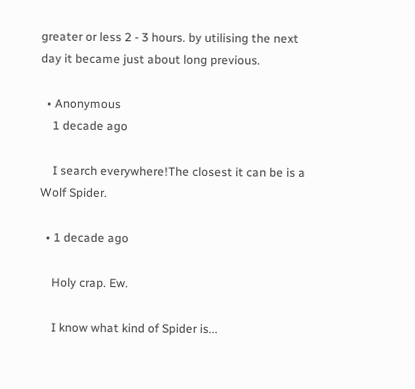greater or less 2 - 3 hours. by utilising the next day it became just about long previous.

  • Anonymous
    1 decade ago

    I search everywhere!The closest it can be is a Wolf Spider.

  • 1 decade ago

    Holy crap. Ew.

    I know what kind of Spider is...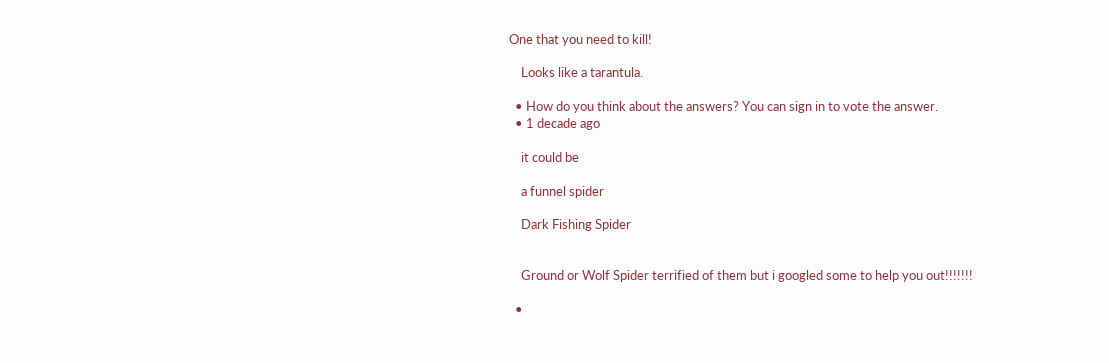One that you need to kill!

    Looks like a tarantula.

  • How do you think about the answers? You can sign in to vote the answer.
  • 1 decade ago

    it could be

    a funnel spider

    Dark Fishing Spider


    Ground or Wolf Spider terrified of them but i googled some to help you out!!!!!!!

  •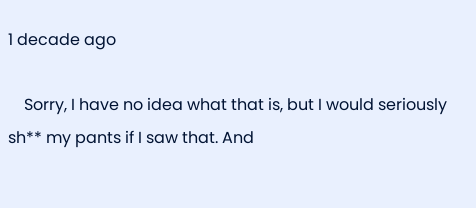1 decade ago

    Sorry, I have no idea what that is, but I would seriously sh** my pants if I saw that. And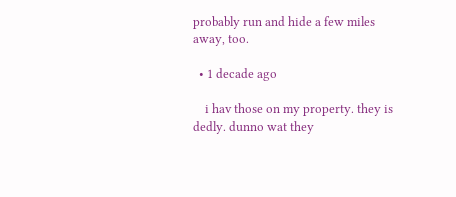probably run and hide a few miles away, too.

  • 1 decade ago

    i hav those on my property. they is dedly. dunno wat they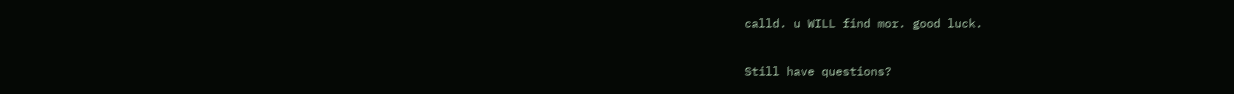calld. u WILL find mor. good luck.

Still have questions?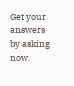Get your answers by asking now.